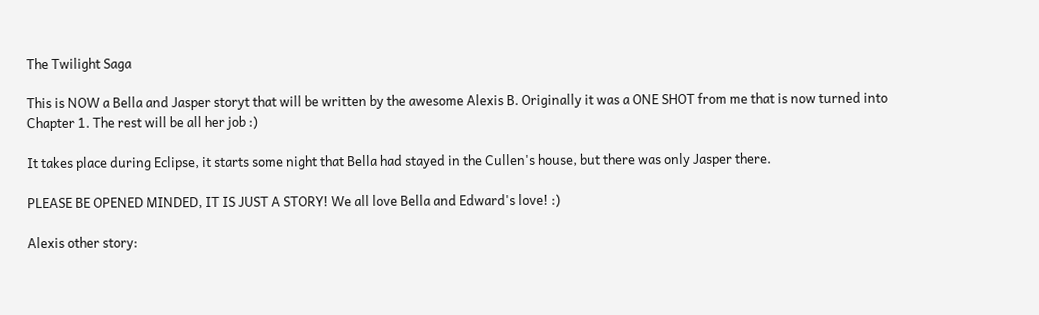The Twilight Saga

This is NOW a Bella and Jasper storyt that will be written by the awesome Alexis B. Originally it was a ONE SHOT from me that is now turned into Chapter 1. The rest will be all her job :)

It takes place during Eclipse, it starts some night that Bella had stayed in the Cullen's house, but there was only Jasper there.

PLEASE BE OPENED MINDED, IT IS JUST A STORY! We all love Bella and Edward's love! :)

Alexis other story: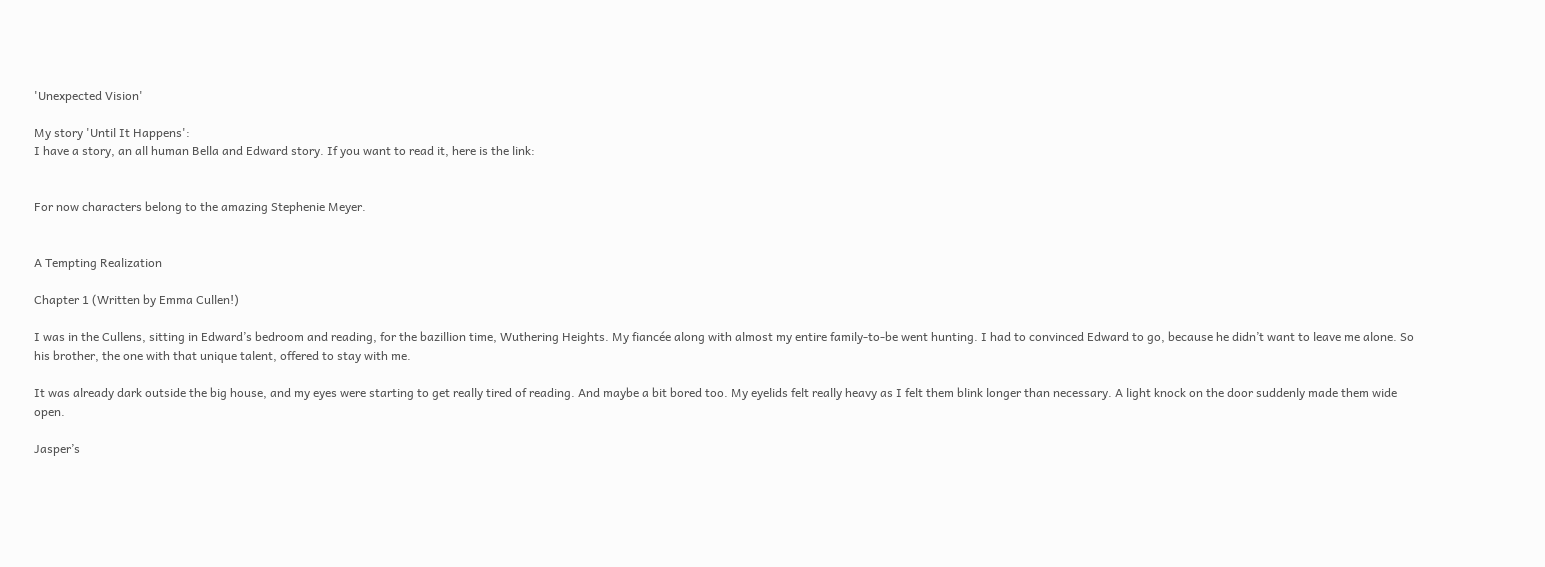'Unexpected Vision'

My story 'Until It Happens':
I have a story, an all human Bella and Edward story. If you want to read it, here is the link:


For now characters belong to the amazing Stephenie Meyer.


A Tempting Realization

Chapter 1 (Written by Emma Cullen!)

I was in the Cullens, sitting in Edward’s bedroom and reading, for the bazillion time, Wuthering Heights. My fiancée along with almost my entire family-to-be went hunting. I had to convinced Edward to go, because he didn’t want to leave me alone. So his brother, the one with that unique talent, offered to stay with me.

It was already dark outside the big house, and my eyes were starting to get really tired of reading. And maybe a bit bored too. My eyelids felt really heavy as I felt them blink longer than necessary. A light knock on the door suddenly made them wide open.

Jasper’s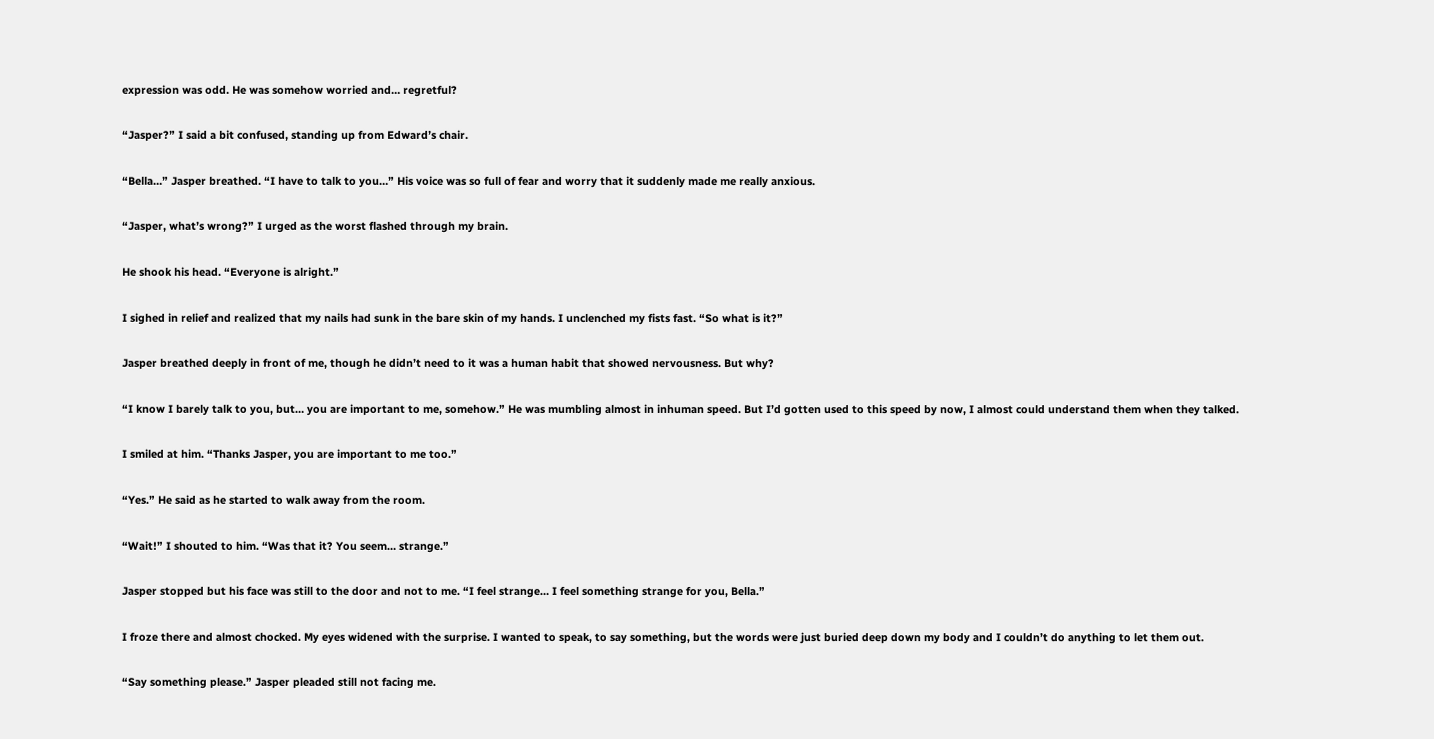expression was odd. He was somehow worried and… regretful?

“Jasper?” I said a bit confused, standing up from Edward’s chair.

“Bella…” Jasper breathed. “I have to talk to you…” His voice was so full of fear and worry that it suddenly made me really anxious.

“Jasper, what’s wrong?” I urged as the worst flashed through my brain.

He shook his head. “Everyone is alright.”

I sighed in relief and realized that my nails had sunk in the bare skin of my hands. I unclenched my fists fast. “So what is it?”

Jasper breathed deeply in front of me, though he didn’t need to it was a human habit that showed nervousness. But why?

“I know I barely talk to you, but… you are important to me, somehow.” He was mumbling almost in inhuman speed. But I’d gotten used to this speed by now, I almost could understand them when they talked.

I smiled at him. “Thanks Jasper, you are important to me too.”

“Yes.” He said as he started to walk away from the room.

“Wait!” I shouted to him. “Was that it? You seem… strange.”

Jasper stopped but his face was still to the door and not to me. “I feel strange… I feel something strange for you, Bella.”

I froze there and almost chocked. My eyes widened with the surprise. I wanted to speak, to say something, but the words were just buried deep down my body and I couldn’t do anything to let them out.

“Say something please.” Jasper pleaded still not facing me.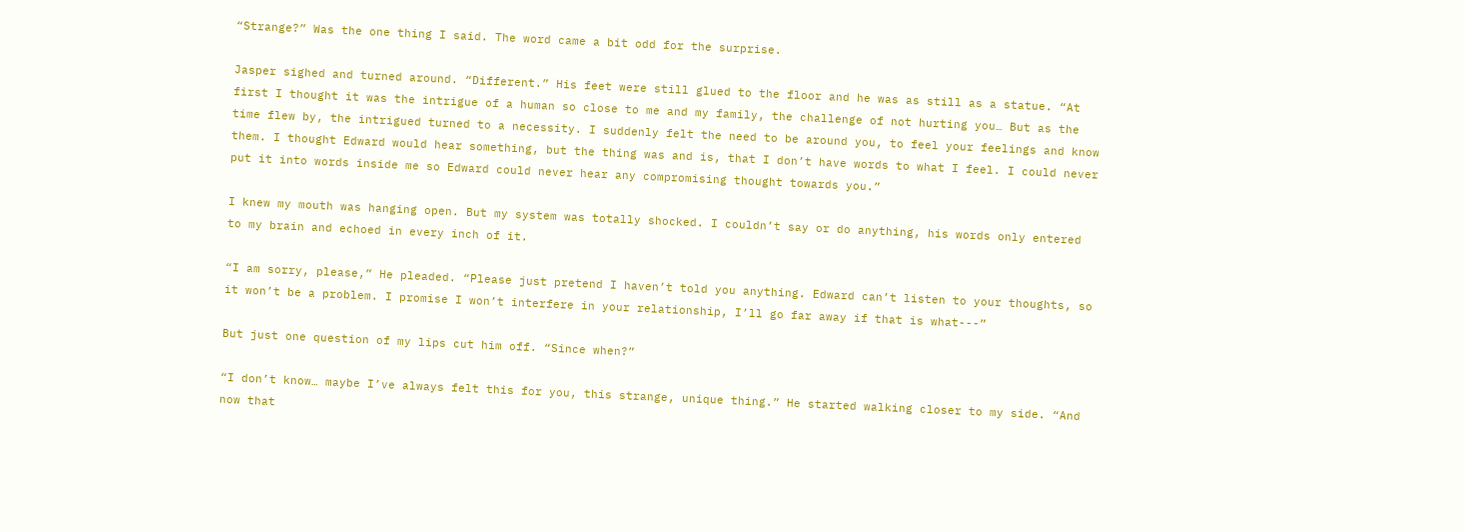“Strange?” Was the one thing I said. The word came a bit odd for the surprise.

Jasper sighed and turned around. “Different.” His feet were still glued to the floor and he was as still as a statue. “At first I thought it was the intrigue of a human so close to me and my family, the challenge of not hurting you… But as the time flew by, the intrigued turned to a necessity. I suddenly felt the need to be around you, to feel your feelings and know them. I thought Edward would hear something, but the thing was and is, that I don’t have words to what I feel. I could never put it into words inside me so Edward could never hear any compromising thought towards you.”

I knew my mouth was hanging open. But my system was totally shocked. I couldn’t say or do anything, his words only entered to my brain and echoed in every inch of it.

“I am sorry, please,” He pleaded. “Please just pretend I haven’t told you anything. Edward can’t listen to your thoughts, so it won’t be a problem. I promise I won’t interfere in your relationship, I’ll go far away if that is what---”

But just one question of my lips cut him off. “Since when?”

“I don’t know… maybe I’ve always felt this for you, this strange, unique thing.” He started walking closer to my side. “And now that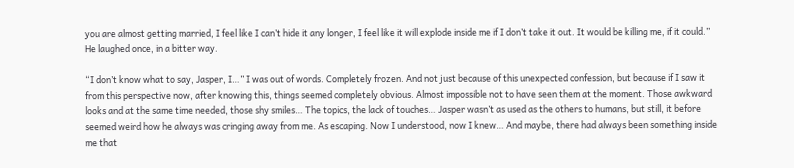you are almost getting married, I feel like I can’t hide it any longer, I feel like it will explode inside me if I don’t take it out. It would be killing me, if it could.” He laughed once, in a bitter way.

“I don’t know what to say, Jasper, I…” I was out of words. Completely frozen. And not just because of this unexpected confession, but because if I saw it from this perspective now, after knowing this, things seemed completely obvious. Almost impossible not to have seen them at the moment. Those awkward looks and at the same time needed, those shy smiles… The topics, the lack of touches… Jasper wasn’t as used as the others to humans, but still, it before seemed weird how he always was cringing away from me. As escaping. Now I understood, now I knew… And maybe, there had always been something inside me that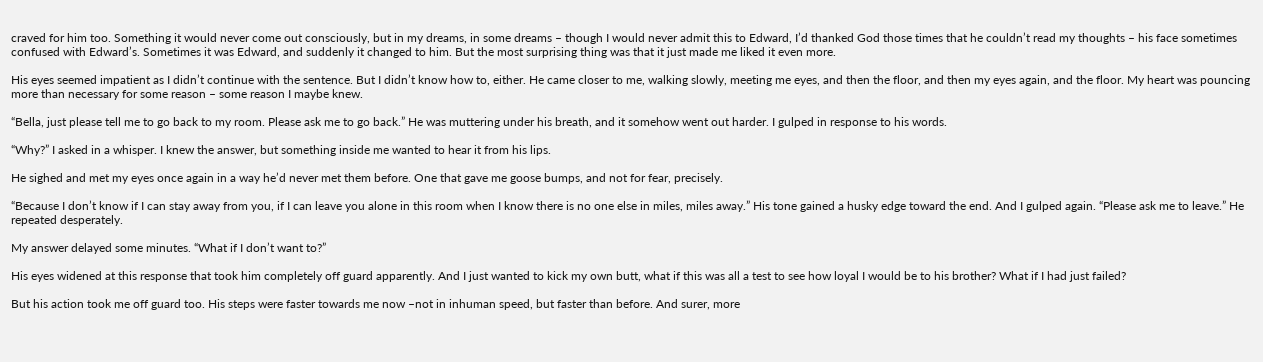craved for him too. Something it would never come out consciously, but in my dreams, in some dreams – though I would never admit this to Edward, I’d thanked God those times that he couldn’t read my thoughts – his face sometimes confused with Edward’s. Sometimes it was Edward, and suddenly it changed to him. But the most surprising thing was that it just made me liked it even more.

His eyes seemed impatient as I didn’t continue with the sentence. But I didn’t know how to, either. He came closer to me, walking slowly, meeting me eyes, and then the floor, and then my eyes again, and the floor. My heart was pouncing more than necessary for some reason – some reason I maybe knew.

“Bella, just please tell me to go back to my room. Please ask me to go back.” He was muttering under his breath, and it somehow went out harder. I gulped in response to his words.

“Why?” I asked in a whisper. I knew the answer, but something inside me wanted to hear it from his lips.

He sighed and met my eyes once again in a way he’d never met them before. One that gave me goose bumps, and not for fear, precisely.

“Because I don’t know if I can stay away from you, if I can leave you alone in this room when I know there is no one else in miles, miles away.” His tone gained a husky edge toward the end. And I gulped again. “Please ask me to leave.” He repeated desperately.

My answer delayed some minutes. “What if I don’t want to?”

His eyes widened at this response that took him completely off guard apparently. And I just wanted to kick my own butt, what if this was all a test to see how loyal I would be to his brother? What if I had just failed?

But his action took me off guard too. His steps were faster towards me now –not in inhuman speed, but faster than before. And surer, more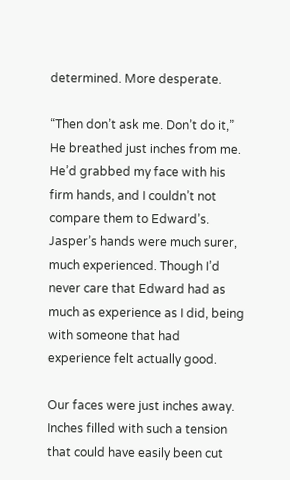determined. More desperate.

“Then don’t ask me. Don’t do it,” He breathed just inches from me. He’d grabbed my face with his firm hands, and I couldn’t not compare them to Edward’s. Jasper’s hands were much surer, much experienced. Though I’d never care that Edward had as much as experience as I did, being with someone that had experience felt actually good.

Our faces were just inches away. Inches filled with such a tension that could have easily been cut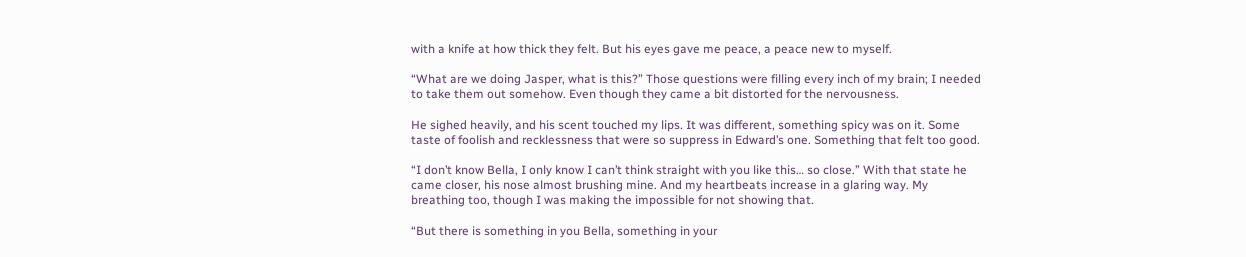with a knife at how thick they felt. But his eyes gave me peace, a peace new to myself.

“What are we doing Jasper, what is this?” Those questions were filling every inch of my brain; I needed to take them out somehow. Even though they came a bit distorted for the nervousness.

He sighed heavily, and his scent touched my lips. It was different, something spicy was on it. Some taste of foolish and recklessness that were so suppress in Edward’s one. Something that felt too good.

“I don’t know Bella, I only know I can’t think straight with you like this… so close.” With that state he came closer, his nose almost brushing mine. And my heartbeats increase in a glaring way. My breathing too, though I was making the impossible for not showing that.

“But there is something in you Bella, something in your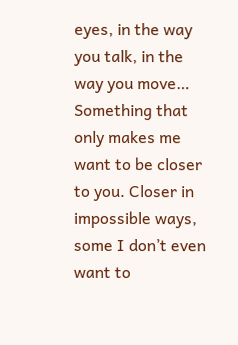eyes, in the way you talk, in the way you move… Something that only makes me want to be closer to you. Closer in impossible ways, some I don’t even want to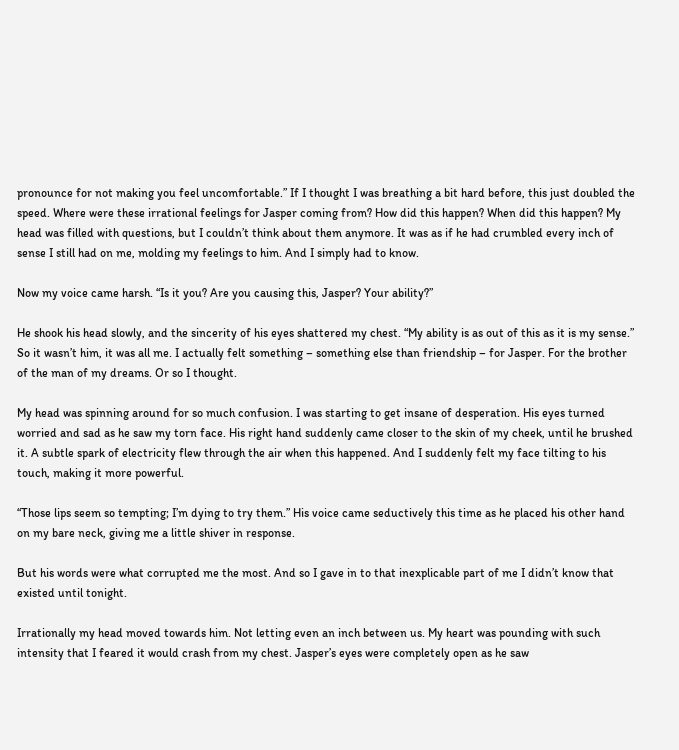pronounce for not making you feel uncomfortable.” If I thought I was breathing a bit hard before, this just doubled the speed. Where were these irrational feelings for Jasper coming from? How did this happen? When did this happen? My head was filled with questions, but I couldn’t think about them anymore. It was as if he had crumbled every inch of sense I still had on me, molding my feelings to him. And I simply had to know.

Now my voice came harsh. “Is it you? Are you causing this, Jasper? Your ability?”

He shook his head slowly, and the sincerity of his eyes shattered my chest. “My ability is as out of this as it is my sense.” So it wasn’t him, it was all me. I actually felt something – something else than friendship – for Jasper. For the brother of the man of my dreams. Or so I thought.

My head was spinning around for so much confusion. I was starting to get insane of desperation. His eyes turned worried and sad as he saw my torn face. His right hand suddenly came closer to the skin of my cheek, until he brushed it. A subtle spark of electricity flew through the air when this happened. And I suddenly felt my face tilting to his touch, making it more powerful.

“Those lips seem so tempting; I’m dying to try them.” His voice came seductively this time as he placed his other hand on my bare neck, giving me a little shiver in response.

But his words were what corrupted me the most. And so I gave in to that inexplicable part of me I didn’t know that existed until tonight.

Irrationally my head moved towards him. Not letting even an inch between us. My heart was pounding with such intensity that I feared it would crash from my chest. Jasper’s eyes were completely open as he saw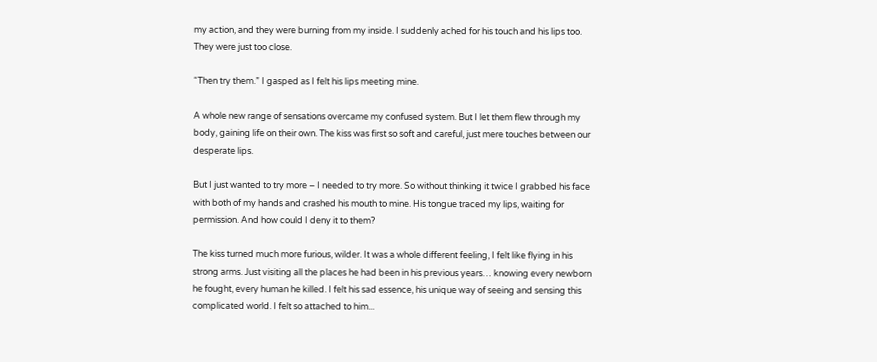my action, and they were burning from my inside. I suddenly ached for his touch and his lips too. They were just too close.

“Then try them.” I gasped as I felt his lips meeting mine.

A whole new range of sensations overcame my confused system. But I let them flew through my body, gaining life on their own. The kiss was first so soft and careful, just mere touches between our desperate lips.

But I just wanted to try more – I needed to try more. So without thinking it twice I grabbed his face with both of my hands and crashed his mouth to mine. His tongue traced my lips, waiting for permission. And how could I deny it to them?

The kiss turned much more furious, wilder. It was a whole different feeling, I felt like flying in his strong arms. Just visiting all the places he had been in his previous years… knowing every newborn he fought, every human he killed. I felt his sad essence, his unique way of seeing and sensing this complicated world. I felt so attached to him...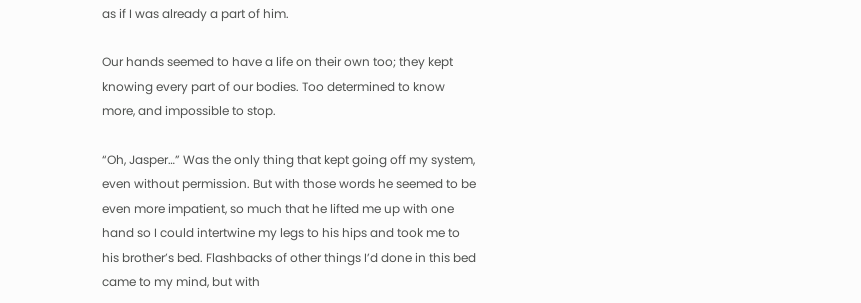as if I was already a part of him.

Our hands seemed to have a life on their own too; they kept knowing every part of our bodies. Too determined to know more, and impossible to stop.

“Oh, Jasper…” Was the only thing that kept going off my system, even without permission. But with those words he seemed to be even more impatient, so much that he lifted me up with one hand so I could intertwine my legs to his hips and took me to his brother’s bed. Flashbacks of other things I’d done in this bed came to my mind, but with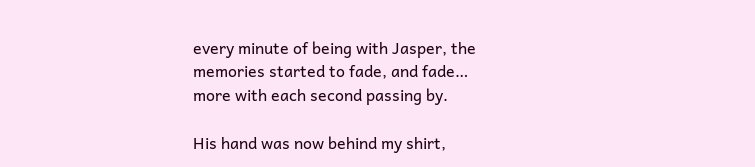every minute of being with Jasper, the memories started to fade, and fade… more with each second passing by.

His hand was now behind my shirt,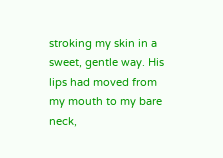stroking my skin in a sweet, gentle way. His lips had moved from my mouth to my bare neck,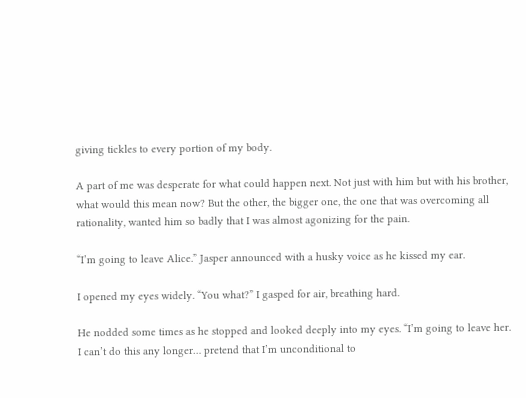giving tickles to every portion of my body.

A part of me was desperate for what could happen next. Not just with him but with his brother, what would this mean now? But the other, the bigger one, the one that was overcoming all rationality, wanted him so badly that I was almost agonizing for the pain.

“I’m going to leave Alice.” Jasper announced with a husky voice as he kissed my ear.

I opened my eyes widely. “You what?” I gasped for air, breathing hard.

He nodded some times as he stopped and looked deeply into my eyes. “I’m going to leave her. I can’t do this any longer… pretend that I’m unconditional to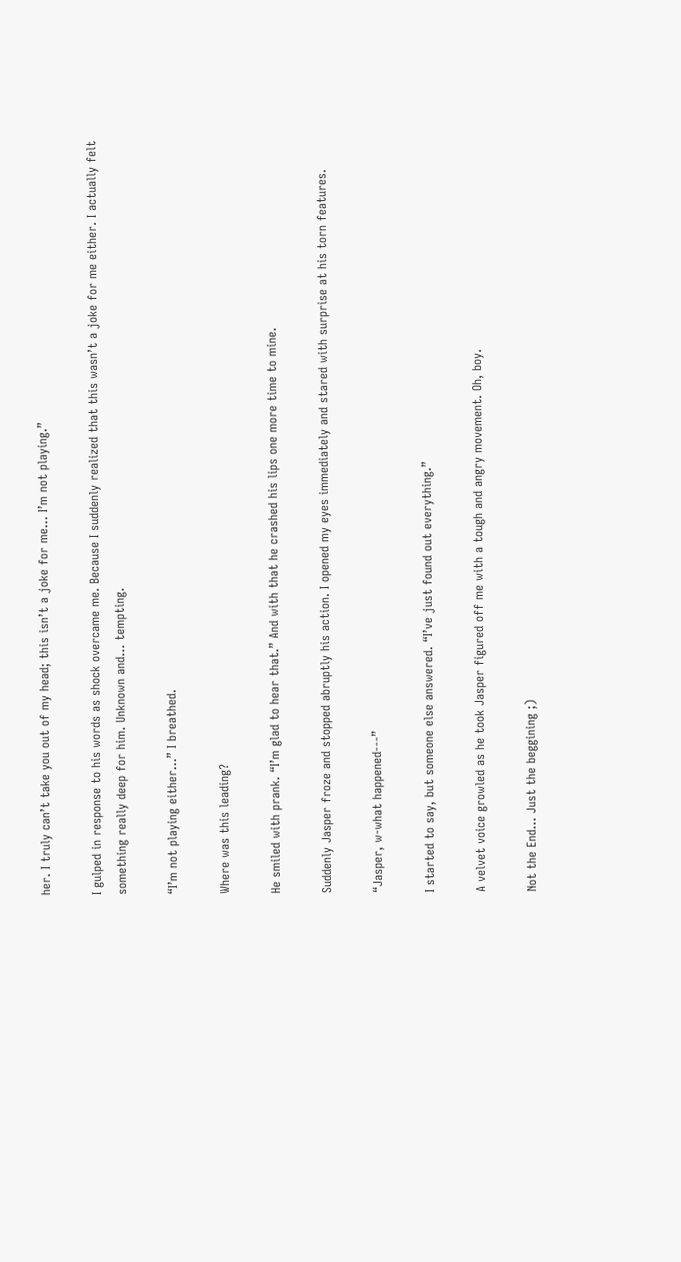her. I truly can’t take you out of my head; this isn’t a joke for me… I’m not playing.”

I gulped in response to his words as shock overcame me. Because I suddenly realized that this wasn’t a joke for me either. I actually felt something really deep for him. Unknown and… tempting.

“I’m not playing either…” I breathed.

Where was this leading?

He smiled with prank. “I’m glad to hear that.” And with that he crashed his lips one more time to mine.

Suddenly Jasper froze and stopped abruptly his action. I opened my eyes immediately and stared with surprise at his torn features.

“Jasper, w-what happened---”

I started to say, but someone else answered. “I’ve just found out everything.”

A velvet voice growled as he took Jasper figured off me with a tough and angry movement. Oh, boy.

Not the End... Just the beggining ;)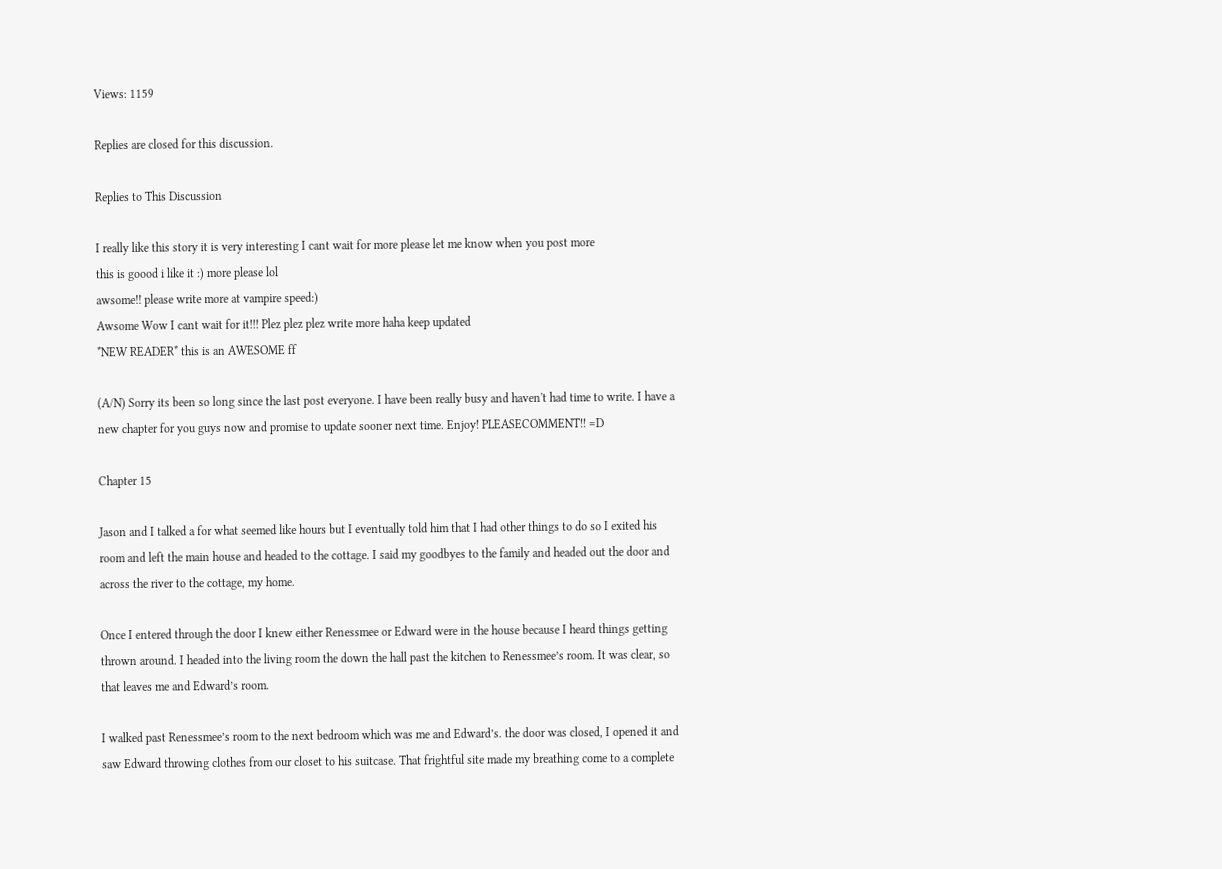Views: 1159

Replies are closed for this discussion.

Replies to This Discussion

I really like this story it is very interesting I cant wait for more please let me know when you post more
this is goood i like it :) more please lol
awsome!! please write more at vampire speed:)
Awsome Wow I cant wait for it!!! Plez plez plez write more haha keep updated
*NEW READER* this is an AWESOME ff

(A/N) Sorry its been so long since the last post everyone. I have been really busy and haven't had time to write. I have a new chapter for you guys now and promise to update sooner next time. Enjoy! PLEASECOMMENT!! =D

Chapter 15

Jason and I talked a for what seemed like hours but I eventually told him that I had other things to do so I exited his room and left the main house and headed to the cottage. I said my goodbyes to the family and headed out the door and across the river to the cottage, my home.

Once I entered through the door I knew either Renessmee or Edward were in the house because I heard things getting thrown around. I headed into the living room the down the hall past the kitchen to Renessmee’s room. It was clear, so that leaves me and Edward’s room.

I walked past Renessmee’s room to the next bedroom which was me and Edward’s. the door was closed, I opened it and saw Edward throwing clothes from our closet to his suitcase. That frightful site made my breathing come to a complete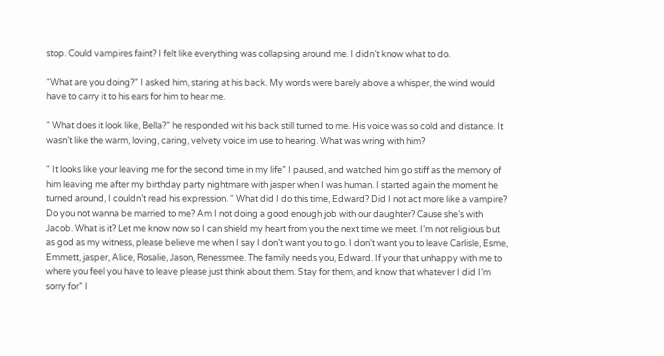stop. Could vampires faint? I felt like everything was collapsing around me. I didn’t know what to do.

“What are you doing?” I asked him, staring at his back. My words were barely above a whisper, the wind would have to carry it to his ears for him to hear me.

“ What does it look like, Bella?” he responded wit his back still turned to me. His voice was so cold and distance. It wasn’t like the warm, loving, caring, velvety voice im use to hearing. What was wring with him?

“ It looks like your leaving me for the second time in my life” I paused, and watched him go stiff as the memory of him leaving me after my birthday party nightmare with jasper when I was human. I started again the moment he turned around, I couldn’t read his expression. “ What did I do this time, Edward? Did I not act more like a vampire? Do you not wanna be married to me? Am I not doing a good enough job with our daughter? Cause she’s with Jacob. What is it? Let me know now so I can shield my heart from you the next time we meet. I’m not religious but as god as my witness, please believe me when I say I don’t want you to go. I don’t want you to leave Carlisle, Esme, Emmett, jasper, Alice, Rosalie, Jason, Renessmee. The family needs you, Edward. If your that unhappy with me to where you feel you have to leave please just think about them. Stay for them, and know that whatever I did I’m sorry for” I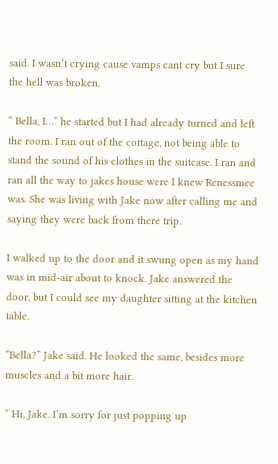said. I wasn’t crying cause vamps cant cry but I sure the hell was broken.

“ Bella, I…” he started but I had already turned and left the room. I ran out of the cottage, not being able to stand the sound of his clothes in the suitcase. I ran and ran all the way to jakes house were I knew Renessmee was. She was living with Jake now after calling me and saying they were back from there trip.

I walked up to the door and it swung open as my hand was in mid-air about to knock. Jake answered the door, but I could see my daughter sitting at the kitchen table.

“Bella?” Jake said. He looked the same, besides more muscles and a bit more hair.

“ Hi, Jake. I’m sorry for just popping up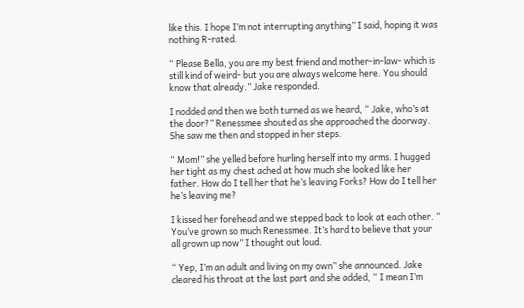like this. I hope I’m not interrupting anything” I said, hoping it was nothing R-rated.

“ Please Bella, you are my best friend and mother-in-law- which is still kind of weird- but you are always welcome here. You should know that already.” Jake responded.

I nodded and then we both turned as we heard, “ Jake, who’s at the door?” Renessmee shouted as she approached the doorway. She saw me then and stopped in her steps.

“ Mom!” she yelled before hurling herself into my arms. I hugged her tight as my chest ached at how much she looked like her father. How do I tell her that he’s leaving Forks? How do I tell her he’s leaving me?

I kissed her forehead and we stepped back to look at each other. “ You’ve grown so much Renessmee. It’s hard to believe that your all grown up now” I thought out loud.

“ Yep, I’m an adult and living on my own” she announced. Jake cleared his throat at the last part and she added, “ I mean I’m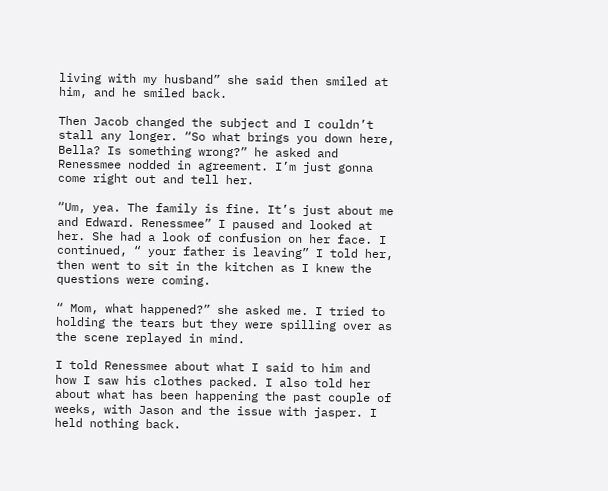living with my husband” she said then smiled at him, and he smiled back.

Then Jacob changed the subject and I couldn’t stall any longer. “So what brings you down here, Bella? Is something wrong?” he asked and Renessmee nodded in agreement. I’m just gonna come right out and tell her.

“Um, yea. The family is fine. It’s just about me and Edward. Renessmee” I paused and looked at her. She had a look of confusion on her face. I continued, “ your father is leaving” I told her, then went to sit in the kitchen as I knew the questions were coming.

“ Mom, what happened?” she asked me. I tried to holding the tears but they were spilling over as the scene replayed in mind.

I told Renessmee about what I said to him and how I saw his clothes packed. I also told her about what has been happening the past couple of weeks, with Jason and the issue with jasper. I held nothing back.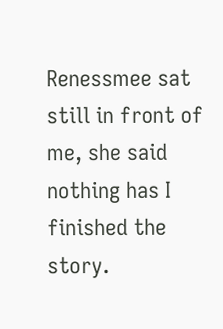Renessmee sat still in front of me, she said nothing has I finished the story.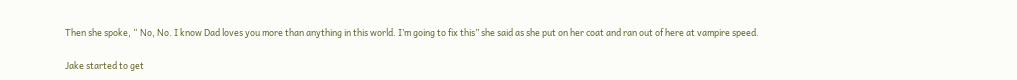Then she spoke, “ No, No. I know Dad loves you more than anything in this world. I’m going to fix this” she said as she put on her coat and ran out of here at vampire speed.

Jake started to get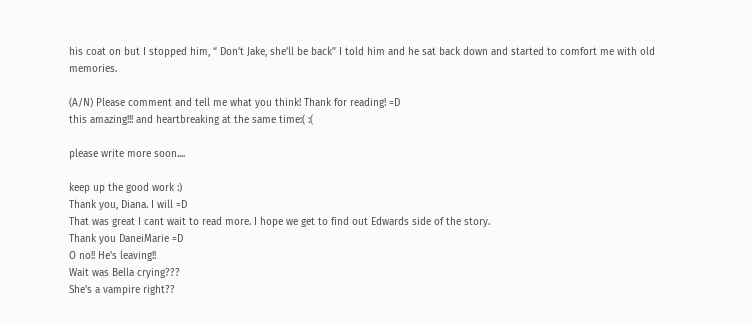his coat on but I stopped him, “ Don’t Jake, she’ll be back” I told him and he sat back down and started to comfort me with old memories.

(A/N) Please comment and tell me what you think! Thank for reading! =D
this amazing!!! and heartbreaking at the same time:( :(

please write more soon....

keep up the good work :)
Thank you, Diana. I will =D
That was great I cant wait to read more. I hope we get to find out Edwards side of the story.
Thank you DaneiMarie =D
O no!! He's leaving!!
Wait was Bella crying???
She's a vampire right??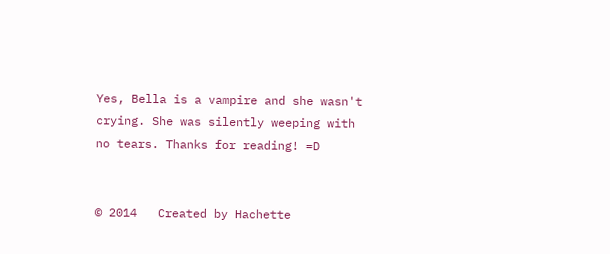Yes, Bella is a vampire and she wasn't crying. She was silently weeping with no tears. Thanks for reading! =D


© 2014   Created by Hachette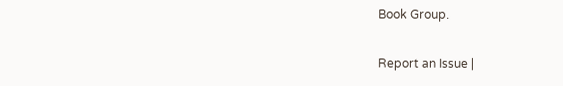Book Group.

Report an Issue |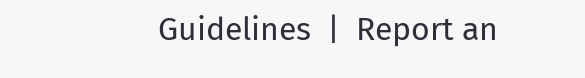Guidelines  |  Report an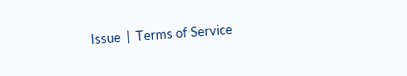Issue  |  Terms of Service